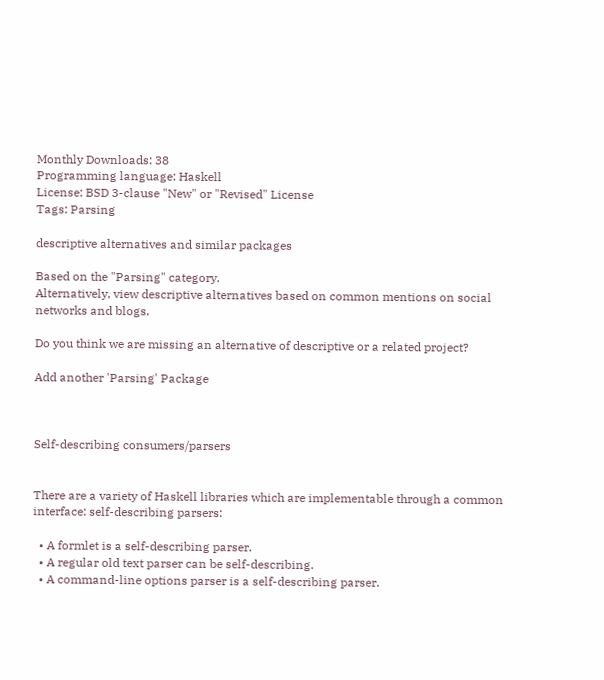Monthly Downloads: 38
Programming language: Haskell
License: BSD 3-clause "New" or "Revised" License
Tags: Parsing

descriptive alternatives and similar packages

Based on the "Parsing" category.
Alternatively, view descriptive alternatives based on common mentions on social networks and blogs.

Do you think we are missing an alternative of descriptive or a related project?

Add another 'Parsing' Package



Self-describing consumers/parsers


There are a variety of Haskell libraries which are implementable through a common interface: self-describing parsers:

  • A formlet is a self-describing parser.
  • A regular old text parser can be self-describing.
  • A command-line options parser is a self-describing parser.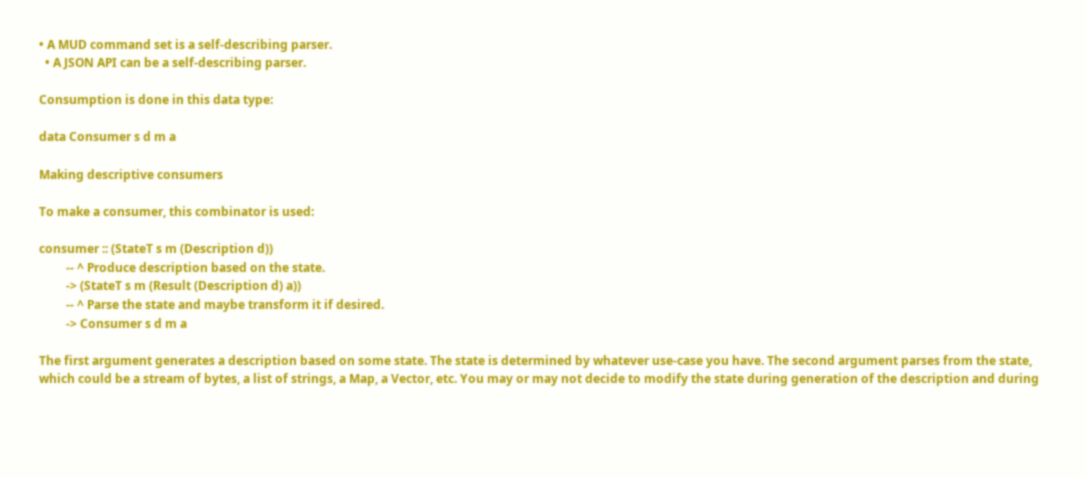• A MUD command set is a self-describing parser.
  • A JSON API can be a self-describing parser.

Consumption is done in this data type:

data Consumer s d m a

Making descriptive consumers

To make a consumer, this combinator is used:

consumer :: (StateT s m (Description d))
         -- ^ Produce description based on the state.
         -> (StateT s m (Result (Description d) a))
         -- ^ Parse the state and maybe transform it if desired.
         -> Consumer s d m a

The first argument generates a description based on some state. The state is determined by whatever use-case you have. The second argument parses from the state, which could be a stream of bytes, a list of strings, a Map, a Vector, etc. You may or may not decide to modify the state during generation of the description and during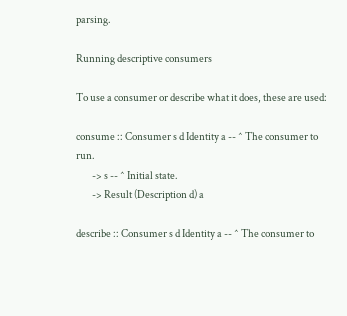parsing.

Running descriptive consumers

To use a consumer or describe what it does, these are used:

consume :: Consumer s d Identity a -- ^ The consumer to run.
        -> s -- ^ Initial state.
        -> Result (Description d) a

describe :: Consumer s d Identity a -- ^ The consumer to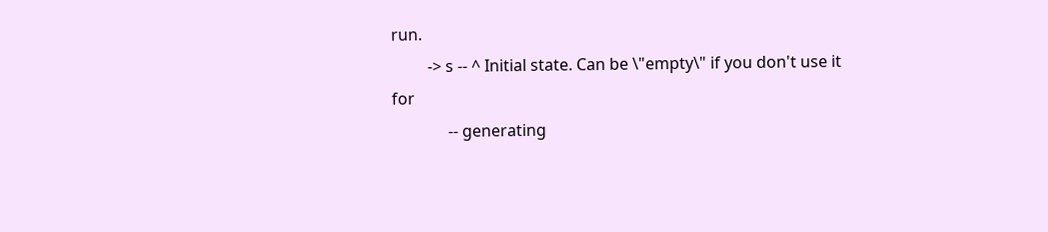run.
         -> s -- ^ Initial state. Can be \"empty\" if you don't use it for
              -- generating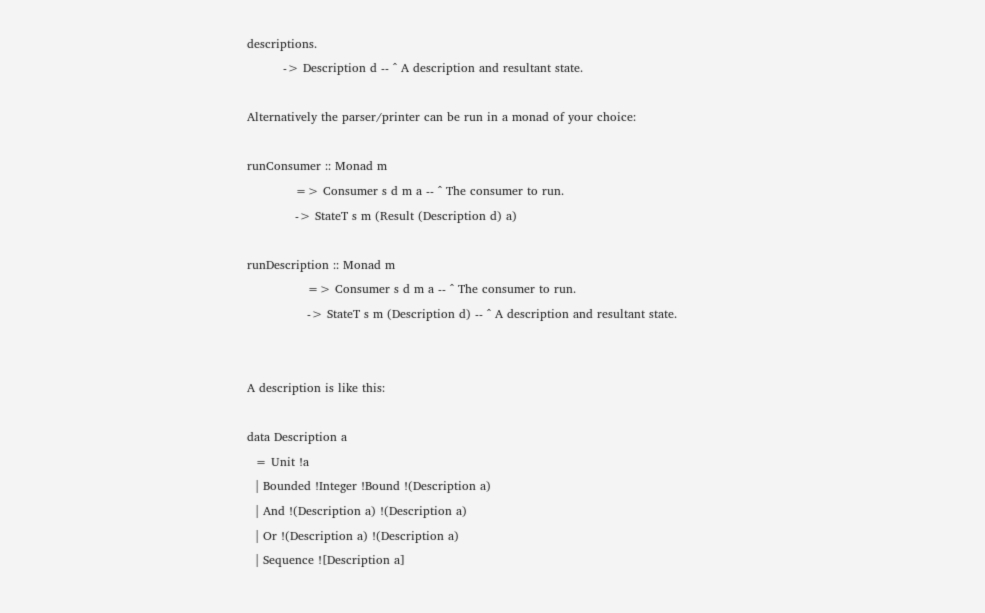descriptions.
         -> Description d -- ^ A description and resultant state.

Alternatively the parser/printer can be run in a monad of your choice:

runConsumer :: Monad m
            => Consumer s d m a -- ^ The consumer to run.
            -> StateT s m (Result (Description d) a)

runDescription :: Monad m
               => Consumer s d m a -- ^ The consumer to run.
               -> StateT s m (Description d) -- ^ A description and resultant state.


A description is like this:

data Description a
  = Unit !a
  | Bounded !Integer !Bound !(Description a)
  | And !(Description a) !(Description a)
  | Or !(Description a) !(Description a)
  | Sequence ![Description a]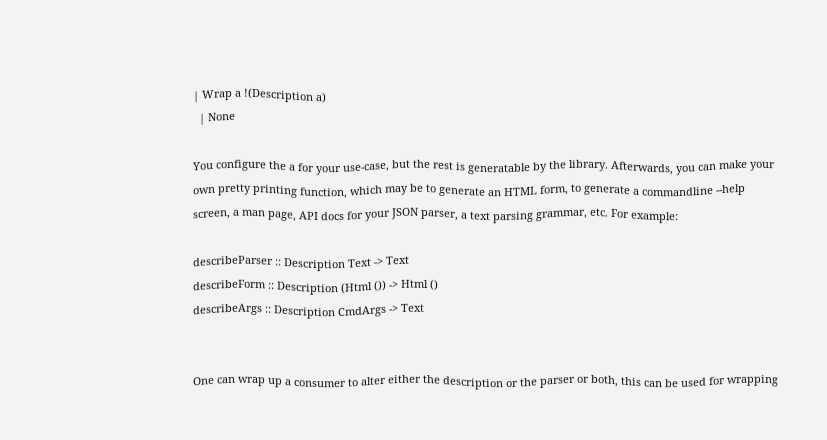| Wrap a !(Description a)
  | None

You configure the a for your use-case, but the rest is generatable by the library. Afterwards, you can make your own pretty printing function, which may be to generate an HTML form, to generate a commandline --help screen, a man page, API docs for your JSON parser, a text parsing grammar, etc. For example:

describeParser :: Description Text -> Text
describeForm :: Description (Html ()) -> Html ()
describeArgs :: Description CmdArgs -> Text


One can wrap up a consumer to alter either the description or the parser or both, this can be used for wrapping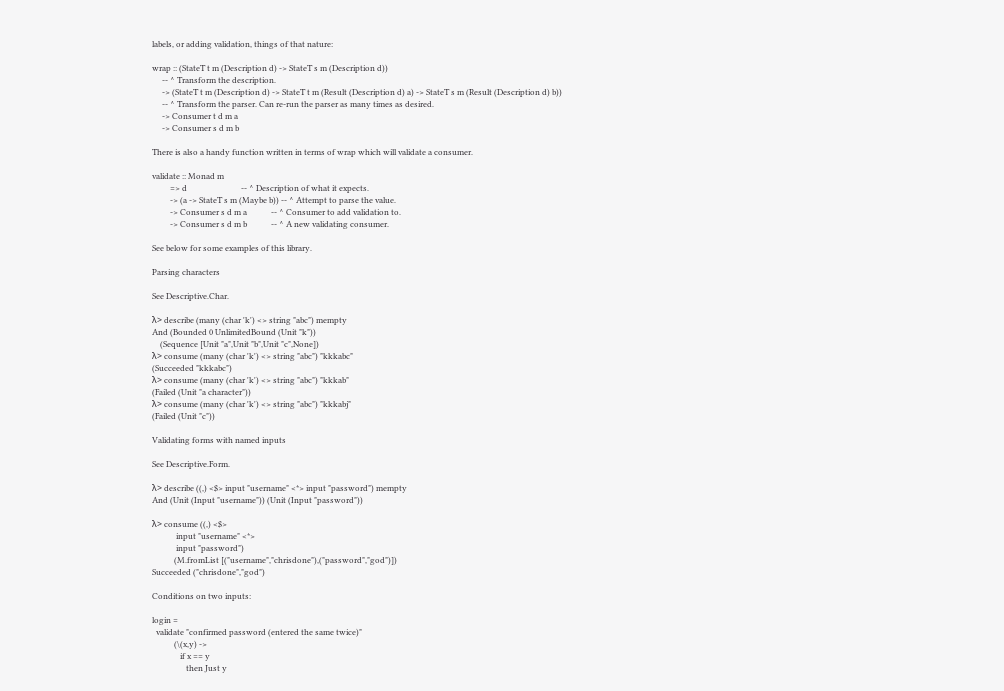labels, or adding validation, things of that nature:

wrap :: (StateT t m (Description d) -> StateT s m (Description d))
     -- ^ Transform the description.
     -> (StateT t m (Description d) -> StateT t m (Result (Description d) a) -> StateT s m (Result (Description d) b))
     -- ^ Transform the parser. Can re-run the parser as many times as desired.
     -> Consumer t d m a
     -> Consumer s d m b

There is also a handy function written in terms of wrap which will validate a consumer.

validate :: Monad m
         => d                           -- ^ Description of what it expects.
         -> (a -> StateT s m (Maybe b)) -- ^ Attempt to parse the value.
         -> Consumer s d m a            -- ^ Consumer to add validation to.
         -> Consumer s d m b            -- ^ A new validating consumer.

See below for some examples of this library.

Parsing characters

See Descriptive.Char.

λ> describe (many (char 'k') <> string "abc") mempty
And (Bounded 0 UnlimitedBound (Unit "k"))
    (Sequence [Unit "a",Unit "b",Unit "c",None])
λ> consume (many (char 'k') <> string "abc") "kkkabc"
(Succeeded "kkkabc")
λ> consume (many (char 'k') <> string "abc") "kkkab"
(Failed (Unit "a character"))
λ> consume (many (char 'k') <> string "abc") "kkkabj"
(Failed (Unit "c"))

Validating forms with named inputs

See Descriptive.Form.

λ> describe ((,) <$> input "username" <*> input "password") mempty
And (Unit (Input "username")) (Unit (Input "password"))

λ> consume ((,) <$>
            input "username" <*>
            input "password")
           (M.fromList [("username","chrisdone"),("password","god")])
Succeeded ("chrisdone","god")

Conditions on two inputs:

login =
  validate "confirmed password (entered the same twice)"
           (\(x,y) ->
              if x == y
                 then Just y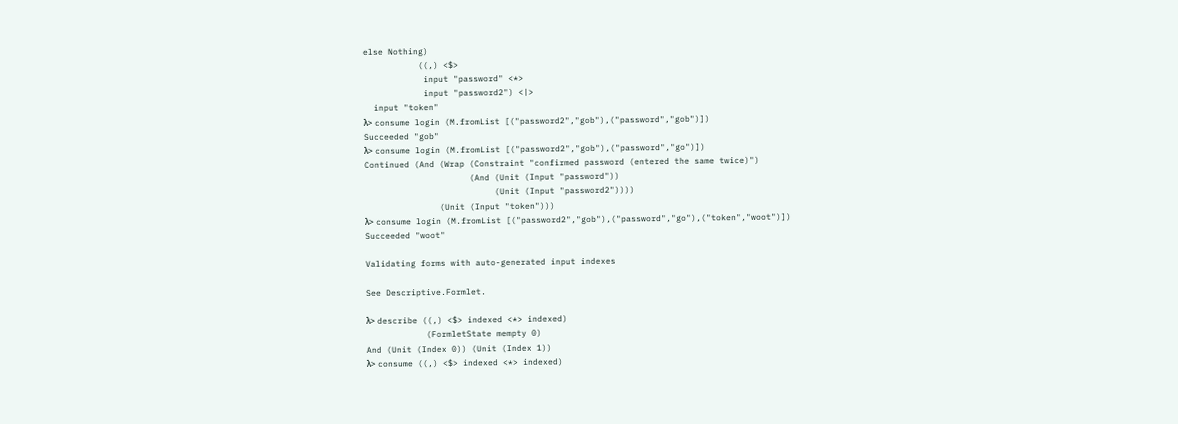else Nothing)
           ((,) <$>
            input "password" <*>
            input "password2") <|>
  input "token"
λ> consume login (M.fromList [("password2","gob"),("password","gob")])
Succeeded "gob"
λ> consume login (M.fromList [("password2","gob"),("password","go")])
Continued (And (Wrap (Constraint "confirmed password (entered the same twice)")
                     (And (Unit (Input "password"))
                          (Unit (Input "password2"))))
               (Unit (Input "token")))
λ> consume login (M.fromList [("password2","gob"),("password","go"),("token","woot")])
Succeeded "woot"

Validating forms with auto-generated input indexes

See Descriptive.Formlet.

λ> describe ((,) <$> indexed <*> indexed)
            (FormletState mempty 0)
And (Unit (Index 0)) (Unit (Index 1))
λ> consume ((,) <$> indexed <*> indexed)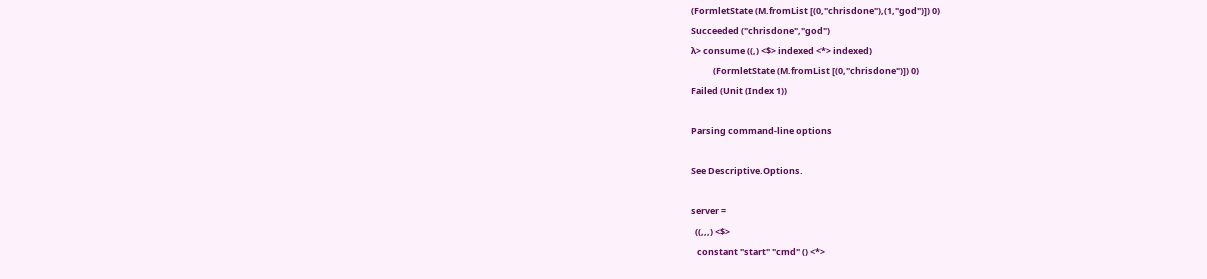(FormletState (M.fromList [(0,"chrisdone"),(1,"god")]) 0)
Succeeded ("chrisdone","god")
λ> consume ((,) <$> indexed <*> indexed)
           (FormletState (M.fromList [(0,"chrisdone")]) 0)
Failed (Unit (Index 1))

Parsing command-line options

See Descriptive.Options.

server =
  ((,,,) <$>
   constant "start" "cmd" () <*>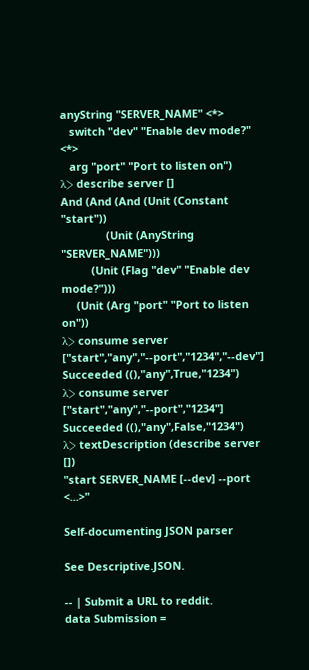anyString "SERVER_NAME" <*>
   switch "dev" "Enable dev mode?" <*>
   arg "port" "Port to listen on")
λ> describe server []
And (And (And (Unit (Constant "start"))
               (Unit (AnyString "SERVER_NAME")))
          (Unit (Flag "dev" "Enable dev mode?")))
     (Unit (Arg "port" "Port to listen on"))
λ> consume server ["start","any","--port","1234","--dev"]
Succeeded ((),"any",True,"1234")
λ> consume server ["start","any","--port","1234"]
Succeeded ((),"any",False,"1234")
λ> textDescription (describe server [])
"start SERVER_NAME [--dev] --port <...>"

Self-documenting JSON parser

See Descriptive.JSON.

-- | Submit a URL to reddit.
data Submission =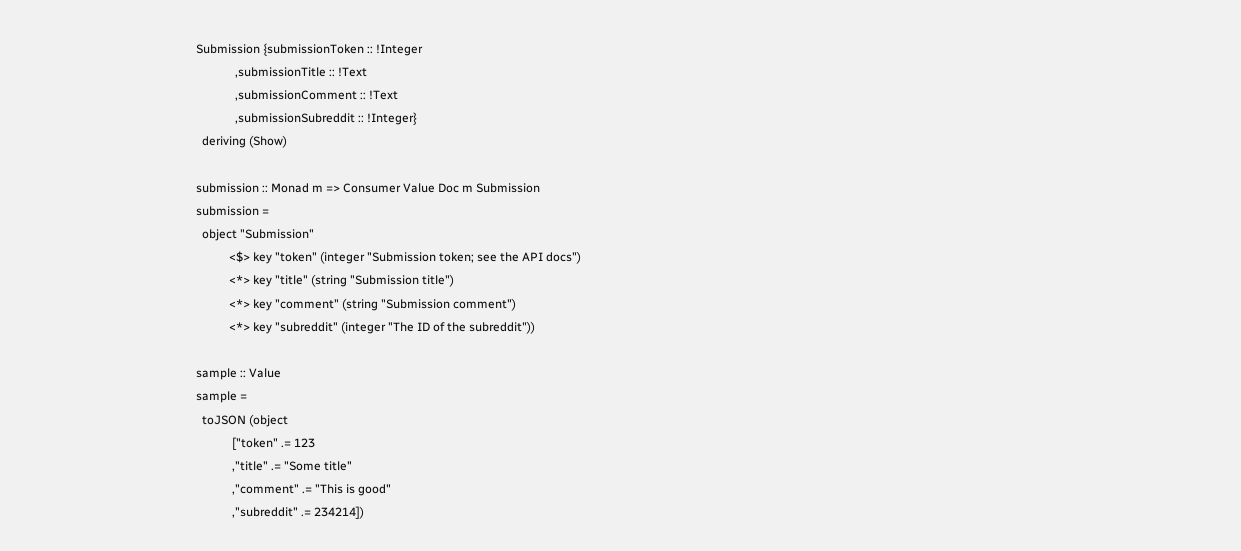Submission {submissionToken :: !Integer
             ,submissionTitle :: !Text
             ,submissionComment :: !Text
             ,submissionSubreddit :: !Integer}
  deriving (Show)

submission :: Monad m => Consumer Value Doc m Submission
submission =
  object "Submission"
           <$> key "token" (integer "Submission token; see the API docs")
           <*> key "title" (string "Submission title")
           <*> key "comment" (string "Submission comment")
           <*> key "subreddit" (integer "The ID of the subreddit"))

sample :: Value
sample =
  toJSON (object
            ["token" .= 123
            ,"title" .= "Some title"
            ,"comment" .= "This is good"
            ,"subreddit" .= 234214])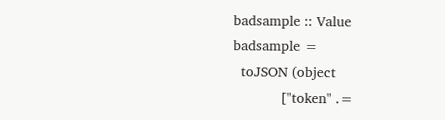badsample :: Value
badsample =
  toJSON (object
            ["token" .=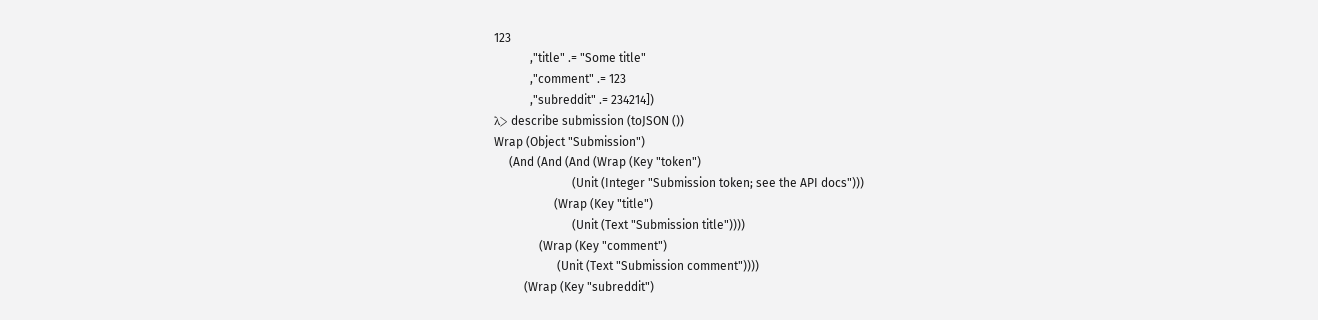123
            ,"title" .= "Some title"
            ,"comment" .= 123
            ,"subreddit" .= 234214])
λ> describe submission (toJSON ())
Wrap (Object "Submission")
     (And (And (And (Wrap (Key "token")
                          (Unit (Integer "Submission token; see the API docs")))
                    (Wrap (Key "title")
                          (Unit (Text "Submission title"))))
               (Wrap (Key "comment")
                     (Unit (Text "Submission comment"))))
          (Wrap (Key "subreddit")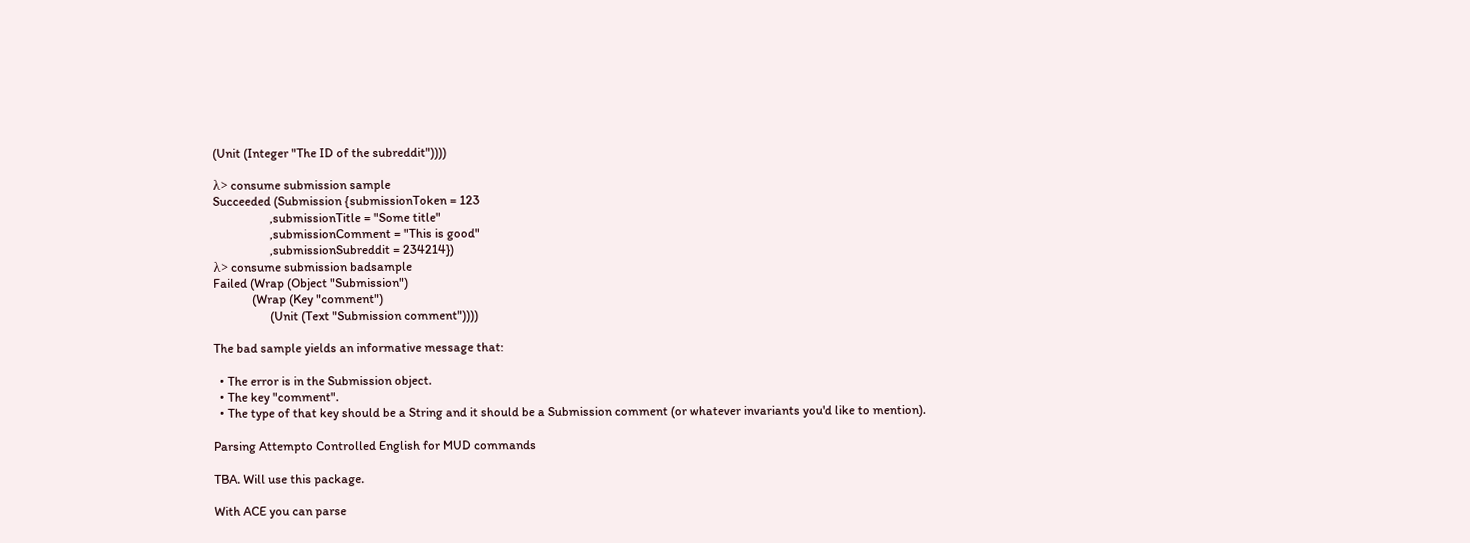(Unit (Integer "The ID of the subreddit"))))

λ> consume submission sample
Succeeded (Submission {submissionToken = 123
                   ,submissionTitle = "Some title"
                   ,submissionComment = "This is good"
                   ,submissionSubreddit = 234214})
λ> consume submission badsample
Failed (Wrap (Object "Submission")
             (Wrap (Key "comment")
                   (Unit (Text "Submission comment"))))

The bad sample yields an informative message that:

  • The error is in the Submission object.
  • The key "comment".
  • The type of that key should be a String and it should be a Submission comment (or whatever invariants you'd like to mention).

Parsing Attempto Controlled English for MUD commands

TBA. Will use this package.

With ACE you can parse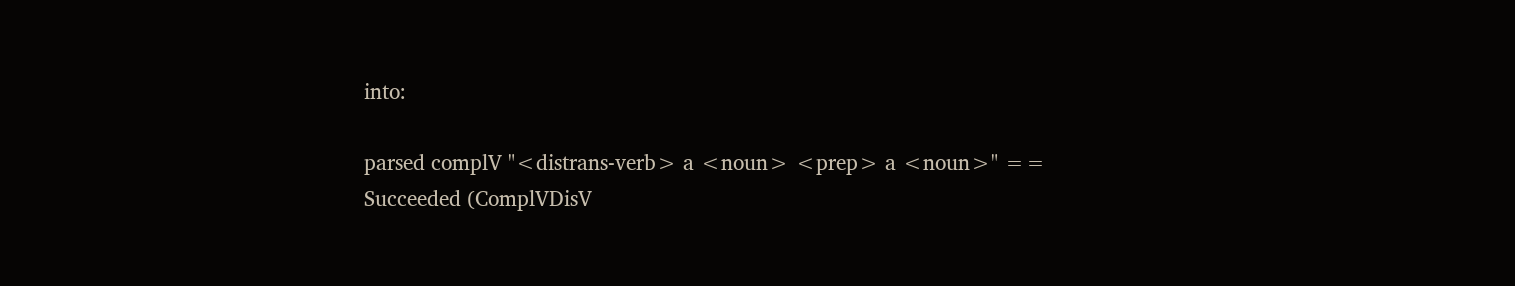into:

parsed complV "<distrans-verb> a <noun> <prep> a <noun>" ==
Succeeded (ComplVDisV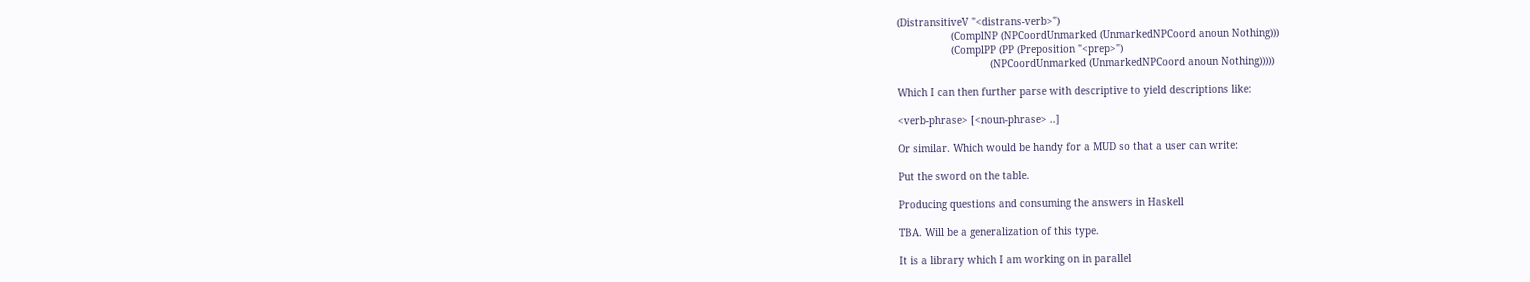(DistransitiveV "<distrans-verb>")
                  (ComplNP (NPCoordUnmarked (UnmarkedNPCoord anoun Nothing)))
                  (ComplPP (PP (Preposition "<prep>")
                               (NPCoordUnmarked (UnmarkedNPCoord anoun Nothing)))))

Which I can then further parse with descriptive to yield descriptions like:

<verb-phrase> [<noun-phrase> ..]

Or similar. Which would be handy for a MUD so that a user can write:

Put the sword on the table.

Producing questions and consuming the answers in Haskell

TBA. Will be a generalization of this type.

It is a library which I am working on in parallel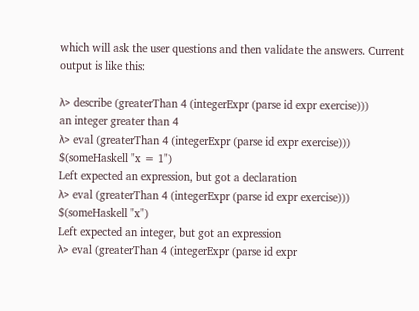which will ask the user questions and then validate the answers. Current output is like this:

λ> describe (greaterThan 4 (integerExpr (parse id expr exercise)))
an integer greater than 4
λ> eval (greaterThan 4 (integerExpr (parse id expr exercise))) $(someHaskell "x = 1")
Left expected an expression, but got a declaration
λ> eval (greaterThan 4 (integerExpr (parse id expr exercise))) $(someHaskell "x")
Left expected an integer, but got an expression
λ> eval (greaterThan 4 (integerExpr (parse id expr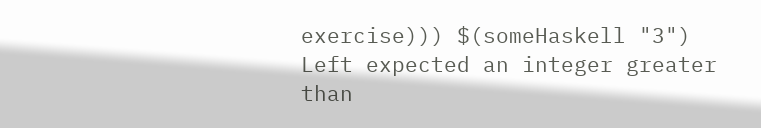exercise))) $(someHaskell "3")
Left expected an integer greater than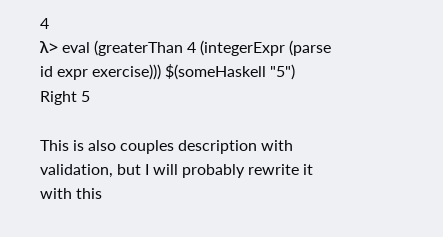4
λ> eval (greaterThan 4 (integerExpr (parse id expr exercise))) $(someHaskell "5")
Right 5

This is also couples description with validation, but I will probably rewrite it with this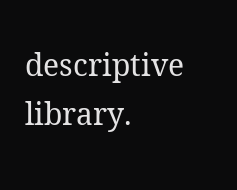descriptive library.